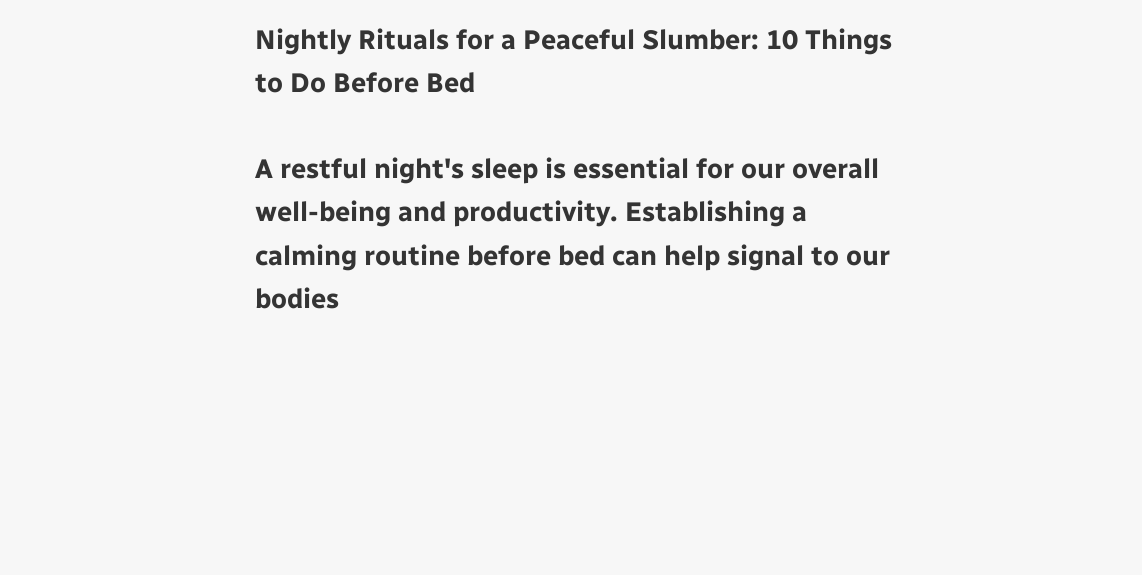Nightly Rituals for a Peaceful Slumber: 10 Things to Do Before Bed

A restful night's sleep is essential for our overall well-being and productivity. Establishing a calming routine before bed can help signal to our bodies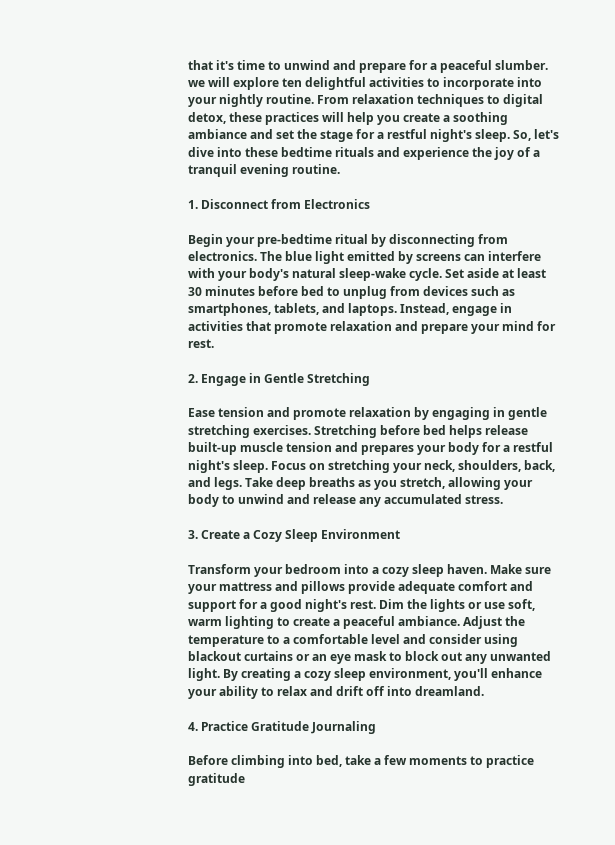that it's time to unwind and prepare for a peaceful slumber.  we will explore ten delightful activities to incorporate into your nightly routine. From relaxation techniques to digital detox, these practices will help you create a soothing ambiance and set the stage for a restful night's sleep. So, let's dive into these bedtime rituals and experience the joy of a tranquil evening routine.

1. Disconnect from Electronics

Begin your pre-bedtime ritual by disconnecting from electronics. The blue light emitted by screens can interfere with your body's natural sleep-wake cycle. Set aside at least 30 minutes before bed to unplug from devices such as smartphones, tablets, and laptops. Instead, engage in activities that promote relaxation and prepare your mind for rest.

2. Engage in Gentle Stretching

Ease tension and promote relaxation by engaging in gentle stretching exercises. Stretching before bed helps release built-up muscle tension and prepares your body for a restful night's sleep. Focus on stretching your neck, shoulders, back, and legs. Take deep breaths as you stretch, allowing your body to unwind and release any accumulated stress.

3. Create a Cozy Sleep Environment

Transform your bedroom into a cozy sleep haven. Make sure your mattress and pillows provide adequate comfort and support for a good night's rest. Dim the lights or use soft, warm lighting to create a peaceful ambiance. Adjust the temperature to a comfortable level and consider using blackout curtains or an eye mask to block out any unwanted light. By creating a cozy sleep environment, you'll enhance your ability to relax and drift off into dreamland.

4. Practice Gratitude Journaling

Before climbing into bed, take a few moments to practice gratitude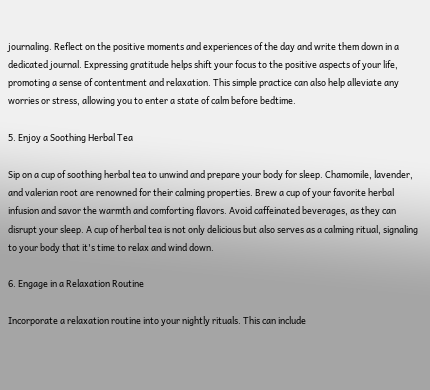journaling. Reflect on the positive moments and experiences of the day and write them down in a dedicated journal. Expressing gratitude helps shift your focus to the positive aspects of your life, promoting a sense of contentment and relaxation. This simple practice can also help alleviate any worries or stress, allowing you to enter a state of calm before bedtime.

5. Enjoy a Soothing Herbal Tea

Sip on a cup of soothing herbal tea to unwind and prepare your body for sleep. Chamomile, lavender, and valerian root are renowned for their calming properties. Brew a cup of your favorite herbal infusion and savor the warmth and comforting flavors. Avoid caffeinated beverages, as they can disrupt your sleep. A cup of herbal tea is not only delicious but also serves as a calming ritual, signaling to your body that it's time to relax and wind down.

6. Engage in a Relaxation Routine

Incorporate a relaxation routine into your nightly rituals. This can include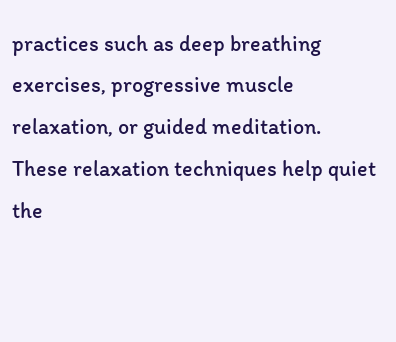practices such as deep breathing exercises, progressive muscle relaxation, or guided meditation. These relaxation techniques help quiet the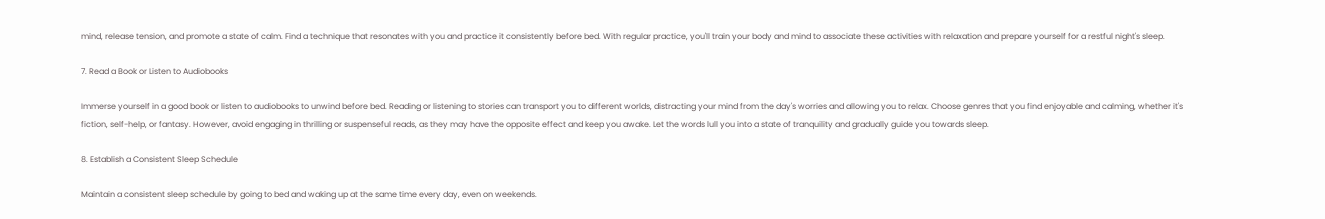mind, release tension, and promote a state of calm. Find a technique that resonates with you and practice it consistently before bed. With regular practice, you'll train your body and mind to associate these activities with relaxation and prepare yourself for a restful night's sleep.

7. Read a Book or Listen to Audiobooks

Immerse yourself in a good book or listen to audiobooks to unwind before bed. Reading or listening to stories can transport you to different worlds, distracting your mind from the day's worries and allowing you to relax. Choose genres that you find enjoyable and calming, whether it's fiction, self-help, or fantasy. However, avoid engaging in thrilling or suspenseful reads, as they may have the opposite effect and keep you awake. Let the words lull you into a state of tranquility and gradually guide you towards sleep.

8. Establish a Consistent Sleep Schedule

Maintain a consistent sleep schedule by going to bed and waking up at the same time every day, even on weekends.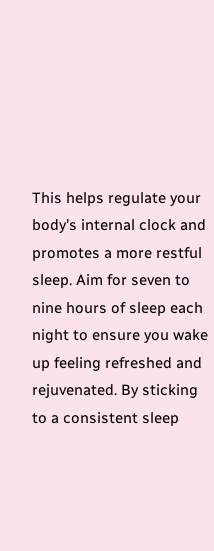This helps regulate your body's internal clock and promotes a more restful sleep. Aim for seven to nine hours of sleep each night to ensure you wake up feeling refreshed and rejuvenated. By sticking to a consistent sleep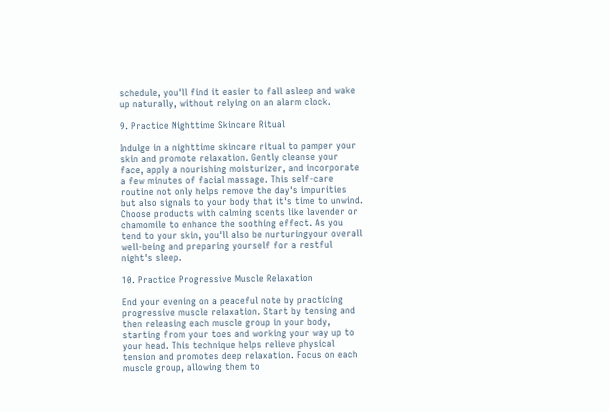schedule, you'll find it easier to fall asleep and wake up naturally, without relying on an alarm clock.

9. Practice Nighttime Skincare Ritual

Indulge in a nighttime skincare ritual to pamper your skin and promote relaxation. Gently cleanse your face, apply a nourishing moisturizer, and incorporate a few minutes of facial massage. This self-care routine not only helps remove the day's impurities but also signals to your body that it's time to unwind. Choose products with calming scents like lavender or chamomile to enhance the soothing effect. As you tend to your skin, you'll also be nurturingyour overall well-being and preparing yourself for a restful night's sleep.

10. Practice Progressive Muscle Relaxation

End your evening on a peaceful note by practicing progressive muscle relaxation. Start by tensing and then releasing each muscle group in your body, starting from your toes and working your way up to your head. This technique helps relieve physical tension and promotes deep relaxation. Focus on each muscle group, allowing them to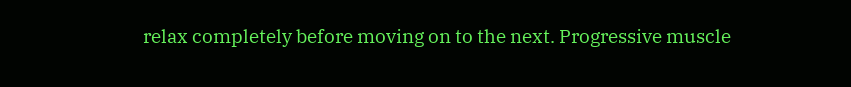relax completely before moving on to the next. Progressive muscle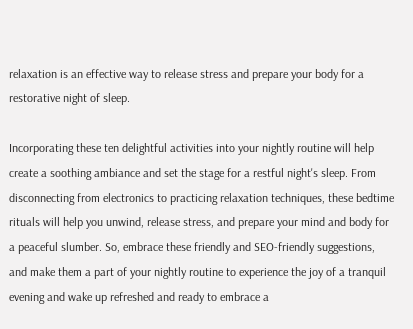relaxation is an effective way to release stress and prepare your body for a restorative night of sleep.

Incorporating these ten delightful activities into your nightly routine will help create a soothing ambiance and set the stage for a restful night's sleep. From disconnecting from electronics to practicing relaxation techniques, these bedtime rituals will help you unwind, release stress, and prepare your mind and body for a peaceful slumber. So, embrace these friendly and SEO-friendly suggestions, and make them a part of your nightly routine to experience the joy of a tranquil evening and wake up refreshed and ready to embrace a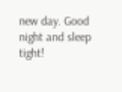new day. Good night and sleep tight!